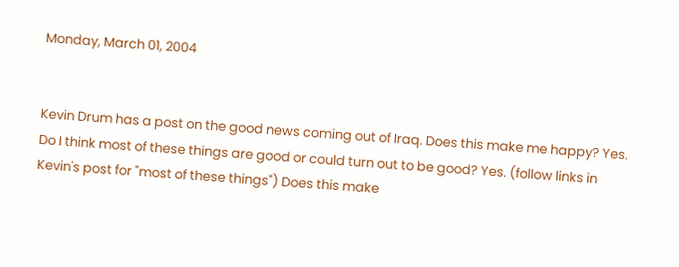Monday, March 01, 2004


Kevin Drum has a post on the good news coming out of Iraq. Does this make me happy? Yes. Do I think most of these things are good or could turn out to be good? Yes. (follow links in Kevin's post for "most of these things") Does this make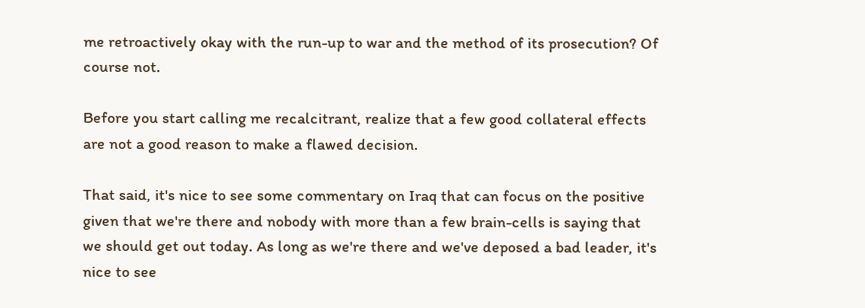me retroactively okay with the run-up to war and the method of its prosecution? Of course not.

Before you start calling me recalcitrant, realize that a few good collateral effects are not a good reason to make a flawed decision.

That said, it's nice to see some commentary on Iraq that can focus on the positive given that we're there and nobody with more than a few brain-cells is saying that we should get out today. As long as we're there and we've deposed a bad leader, it's nice to see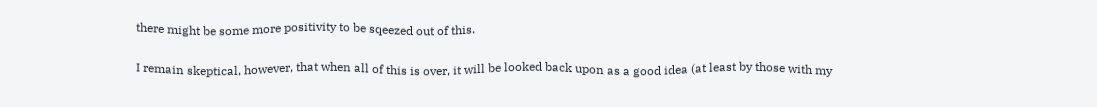there might be some more positivity to be sqeezed out of this.

I remain skeptical, however, that when all of this is over, it will be looked back upon as a good idea (at least by those with my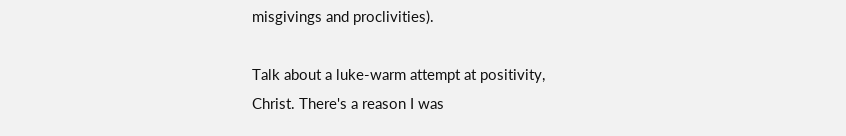misgivings and proclivities).

Talk about a luke-warm attempt at positivity, Christ. There's a reason I was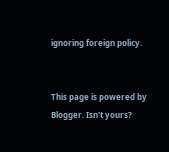ignoring foreign policy.


This page is powered by Blogger. Isn't yours?